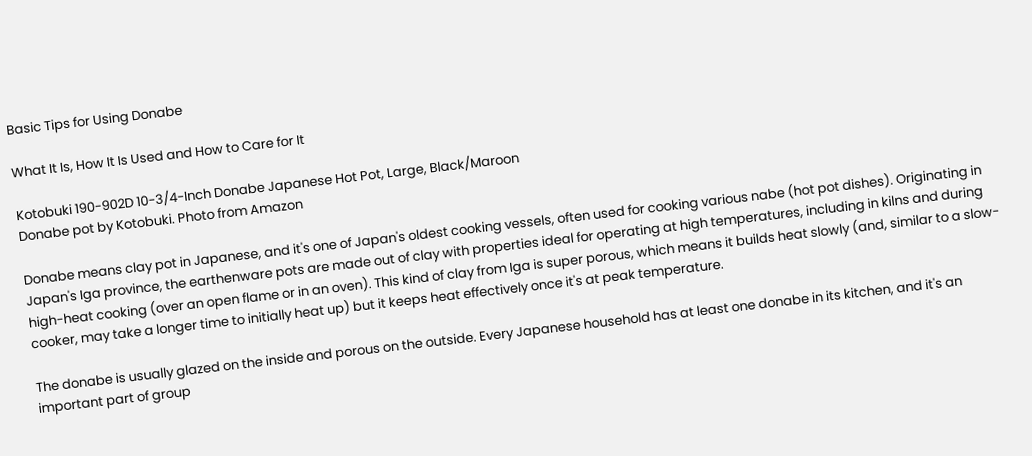Basic Tips for Using Donabe

What It Is, How It Is Used and How to Care for It

Kotobuki 190-902D 10-3/4-Inch Donabe Japanese Hot Pot, Large, Black/Maroon
Donabe pot by Kotobuki. Photo from Amazon

Donabe means clay pot in Japanese, and it's one of Japan's oldest cooking vessels, often used for cooking various nabe (hot pot dishes). Originating in Japan's Iga province, the earthenware pots are made out of clay with properties ideal for operating at high temperatures, including in kilns and during high-heat cooking (over an open flame or in an oven). This kind of clay from Iga is super porous, which means it builds heat slowly (and, similar to a slow-cooker, may take a longer time to initially heat up) but it keeps heat effectively once it's at peak temperature.

The donabe is usually glazed on the inside and porous on the outside. Every Japanese household has at least one donabe in its kitchen, and it's an important part of group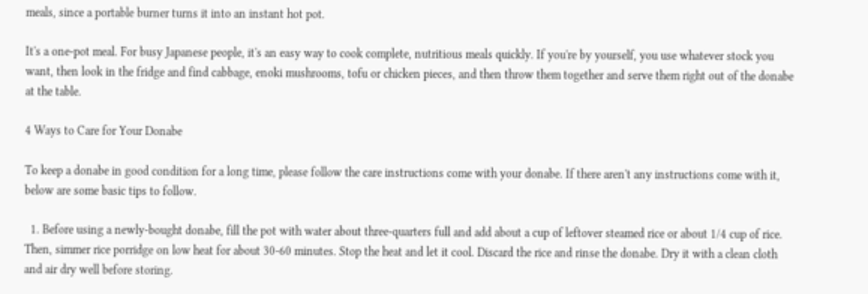meals, since a portable burner turns it into an instant hot pot.

It's a one-pot meal. For busy Japanese people, it's an easy way to cook complete, nutritious meals quickly. If you're by yourself, you use whatever stock you want, then look in the fridge and find cabbage, enoki mushrooms, tofu or chicken pieces, and then throw them together and serve them right out of the donabe at the table.

4 Ways to Care for Your Donabe

To keep a donabe in good condition for a long time, please follow the care instructions come with your donabe. If there aren't any instructions come with it, below are some basic tips to follow.

  1. Before using a newly-bought donabe, fill the pot with water about three-quarters full and add about a cup of leftover steamed rice or about 1/4 cup of rice. Then, simmer rice porridge on low heat for about 30-60 minutes. Stop the heat and let it cool. Discard the rice and rinse the donabe. Dry it with a clean cloth and air dry well before storing.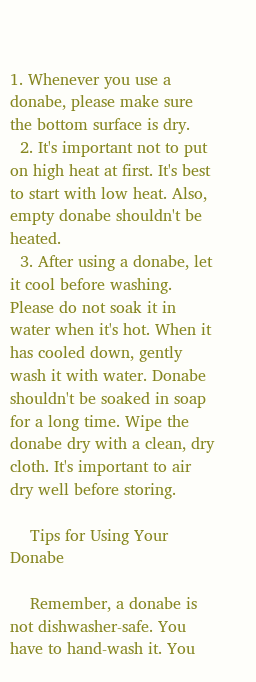1. Whenever you use a donabe, please make sure the bottom surface is dry.
  2. It's important not to put on high heat at first. It's best to start with low heat. Also, empty donabe shouldn't be heated.
  3. After using a donabe, let it cool before washing. Please do not soak it in water when it's hot. When it has cooled down, gently wash it with water. Donabe shouldn't be soaked in soap for a long time. Wipe the donabe dry with a clean, dry cloth. It's important to air dry well before storing.

    Tips for Using Your Donabe

    Remember, a donabe is not dishwasher-safe. You have to hand-wash it. You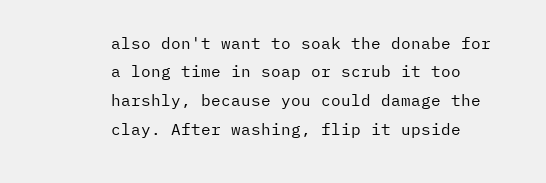also don't want to soak the donabe for a long time in soap or scrub it too harshly, because you could damage the clay. After washing, flip it upside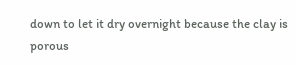down to let it dry overnight because the clay is porous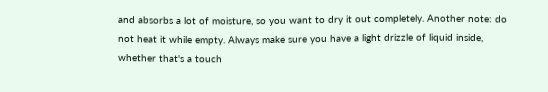and absorbs a lot of moisture, so you want to dry it out completely. Another note: do not heat it while empty. Always make sure you have a light drizzle of liquid inside, whether that's a touch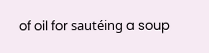of oil for sautéing a soup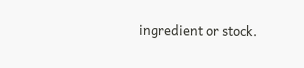ingredient or stock.